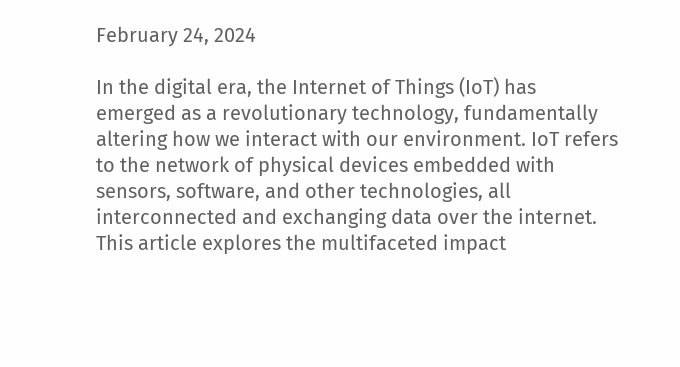February 24, 2024

In the digital era, the Internet of Things (IoT) has emerged as a revolutionary technology, fundamentally altering how we interact with our environment. IoT refers to the network of physical devices embedded with sensors, software, and other technologies, all interconnected and exchanging data over the internet. This article explores the multifaceted impact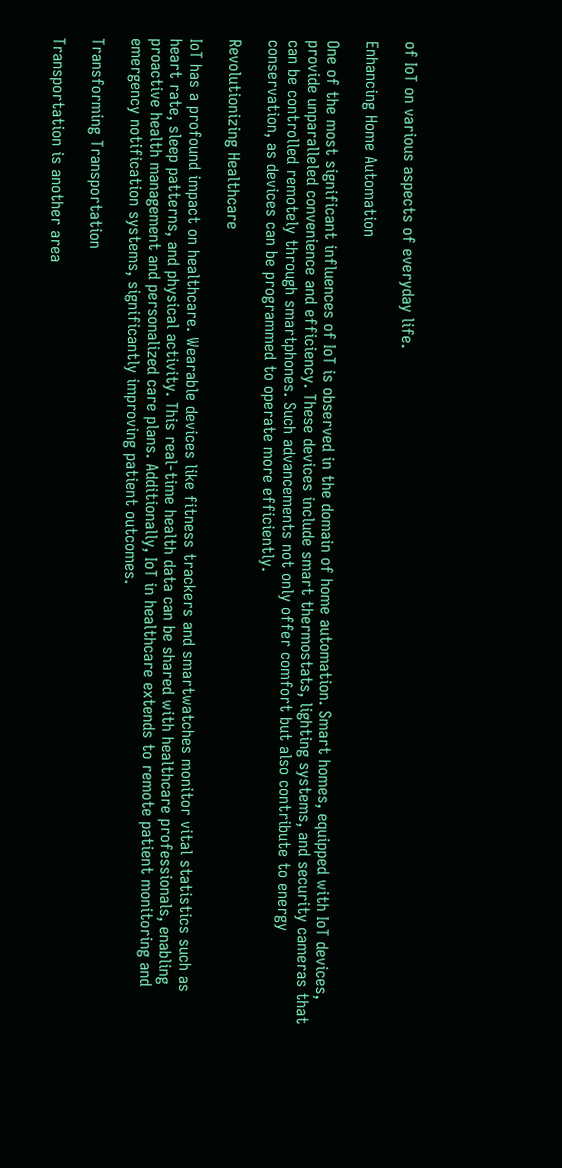of IoT on various aspects of everyday life.

Enhancing Home Automation

One of the most significant influences of IoT is observed in the domain of home automation. Smart homes, equipped with IoT devices, provide unparalleled convenience and efficiency. These devices include smart thermostats, lighting systems, and security cameras that can be controlled remotely through smartphones. Such advancements not only offer comfort but also contribute to energy conservation, as devices can be programmed to operate more efficiently.

Revolutionizing Healthcare

IoT has a profound impact on healthcare. Wearable devices like fitness trackers and smartwatches monitor vital statistics such as heart rate, sleep patterns, and physical activity. This real-time health data can be shared with healthcare professionals, enabling proactive health management and personalized care plans. Additionally, IoT in healthcare extends to remote patient monitoring and emergency notification systems, significantly improving patient outcomes.

Transforming Transportation

Transportation is another area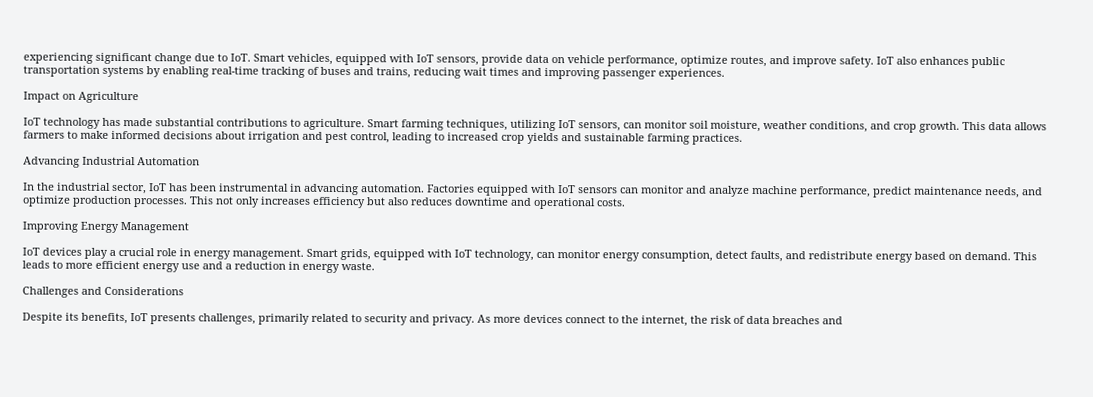experiencing significant change due to IoT. Smart vehicles, equipped with IoT sensors, provide data on vehicle performance, optimize routes, and improve safety. IoT also enhances public transportation systems by enabling real-time tracking of buses and trains, reducing wait times and improving passenger experiences.

Impact on Agriculture

IoT technology has made substantial contributions to agriculture. Smart farming techniques, utilizing IoT sensors, can monitor soil moisture, weather conditions, and crop growth. This data allows farmers to make informed decisions about irrigation and pest control, leading to increased crop yields and sustainable farming practices.

Advancing Industrial Automation

In the industrial sector, IoT has been instrumental in advancing automation. Factories equipped with IoT sensors can monitor and analyze machine performance, predict maintenance needs, and optimize production processes. This not only increases efficiency but also reduces downtime and operational costs.

Improving Energy Management

IoT devices play a crucial role in energy management. Smart grids, equipped with IoT technology, can monitor energy consumption, detect faults, and redistribute energy based on demand. This leads to more efficient energy use and a reduction in energy waste.

Challenges and Considerations

Despite its benefits, IoT presents challenges, primarily related to security and privacy. As more devices connect to the internet, the risk of data breaches and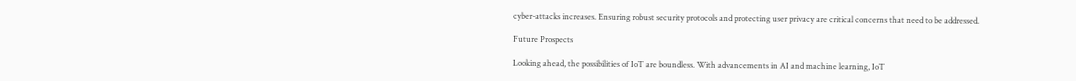cyber-attacks increases. Ensuring robust security protocols and protecting user privacy are critical concerns that need to be addressed.

Future Prospects

Looking ahead, the possibilities of IoT are boundless. With advancements in AI and machine learning, IoT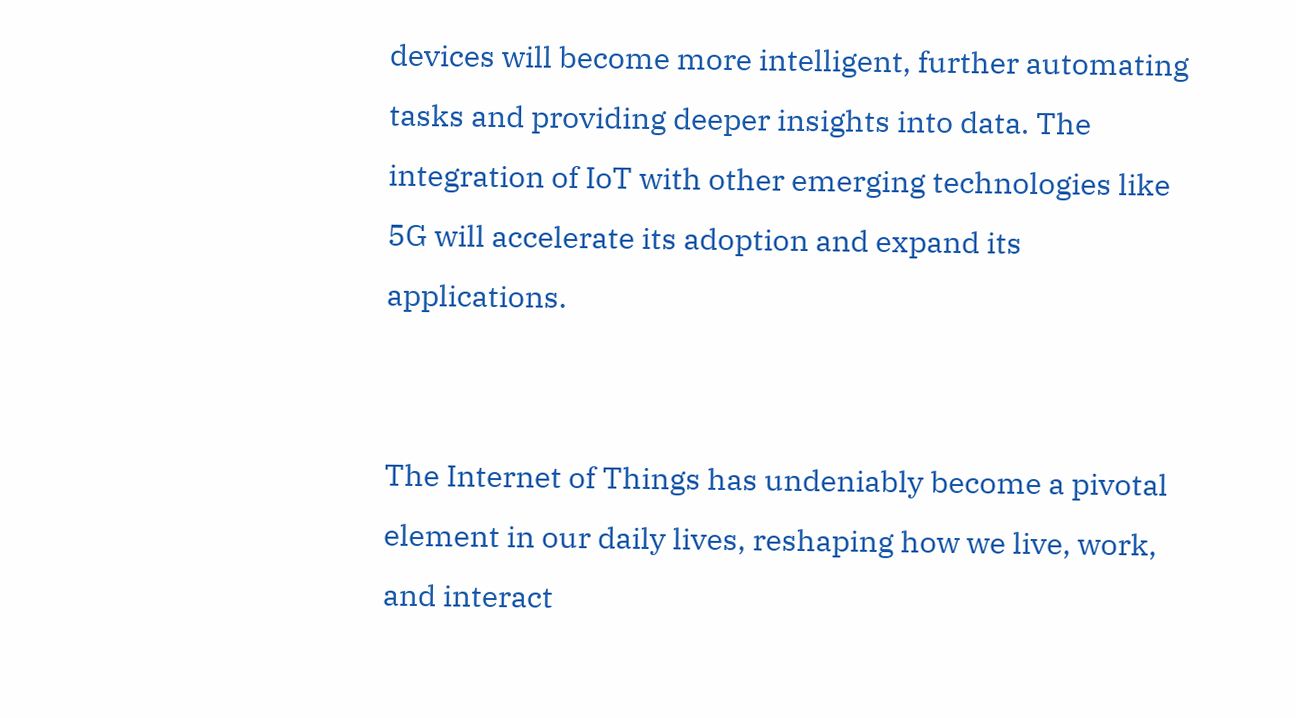devices will become more intelligent, further automating tasks and providing deeper insights into data. The integration of IoT with other emerging technologies like 5G will accelerate its adoption and expand its applications.


The Internet of Things has undeniably become a pivotal element in our daily lives, reshaping how we live, work, and interact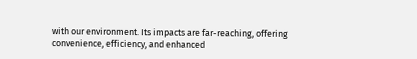with our environment. Its impacts are far-reaching, offering convenience, efficiency, and enhanced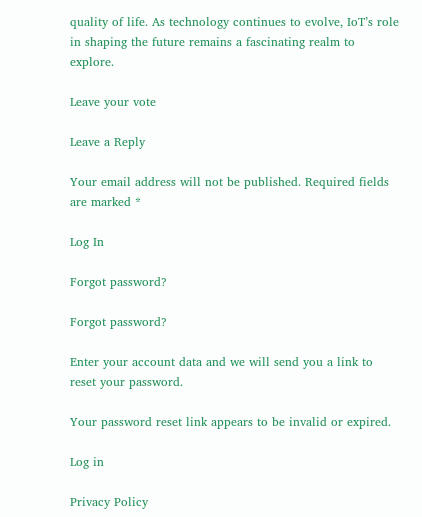quality of life. As technology continues to evolve, IoT’s role in shaping the future remains a fascinating realm to explore.

Leave your vote

Leave a Reply

Your email address will not be published. Required fields are marked *

Log In

Forgot password?

Forgot password?

Enter your account data and we will send you a link to reset your password.

Your password reset link appears to be invalid or expired.

Log in

Privacy Policy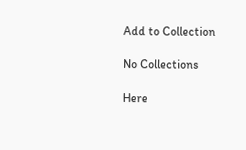Add to Collection

No Collections

Here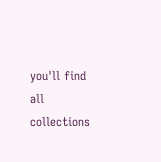you'll find all collections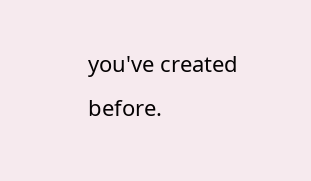you've created before.